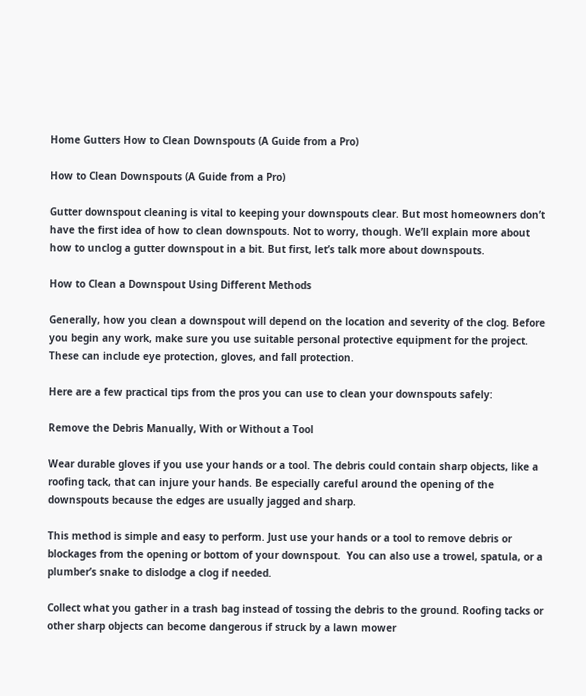Home Gutters How to Clean Downspouts (A Guide from a Pro)

How to Clean Downspouts (A Guide from a Pro)

Gutter downspout cleaning is vital to keeping your downspouts clear. But most homeowners don’t have the first idea of how to clean downspouts. Not to worry, though. We’ll explain more about how to unclog a gutter downspout in a bit. But first, let’s talk more about downspouts.

How to Clean a Downspout Using Different Methods

Generally, how you clean a downspout will depend on the location and severity of the clog. Before you begin any work, make sure you use suitable personal protective equipment for the project. These can include eye protection, gloves, and fall protection.

Here are a few practical tips from the pros you can use to clean your downspouts safely:

Remove the Debris Manually, With or Without a Tool

Wear durable gloves if you use your hands or a tool. The debris could contain sharp objects, like a roofing tack, that can injure your hands. Be especially careful around the opening of the downspouts because the edges are usually jagged and sharp.

This method is simple and easy to perform. Just use your hands or a tool to remove debris or blockages from the opening or bottom of your downspout.  You can also use a trowel, spatula, or a plumber’s snake to dislodge a clog if needed.

Collect what you gather in a trash bag instead of tossing the debris to the ground. Roofing tacks or other sharp objects can become dangerous if struck by a lawn mower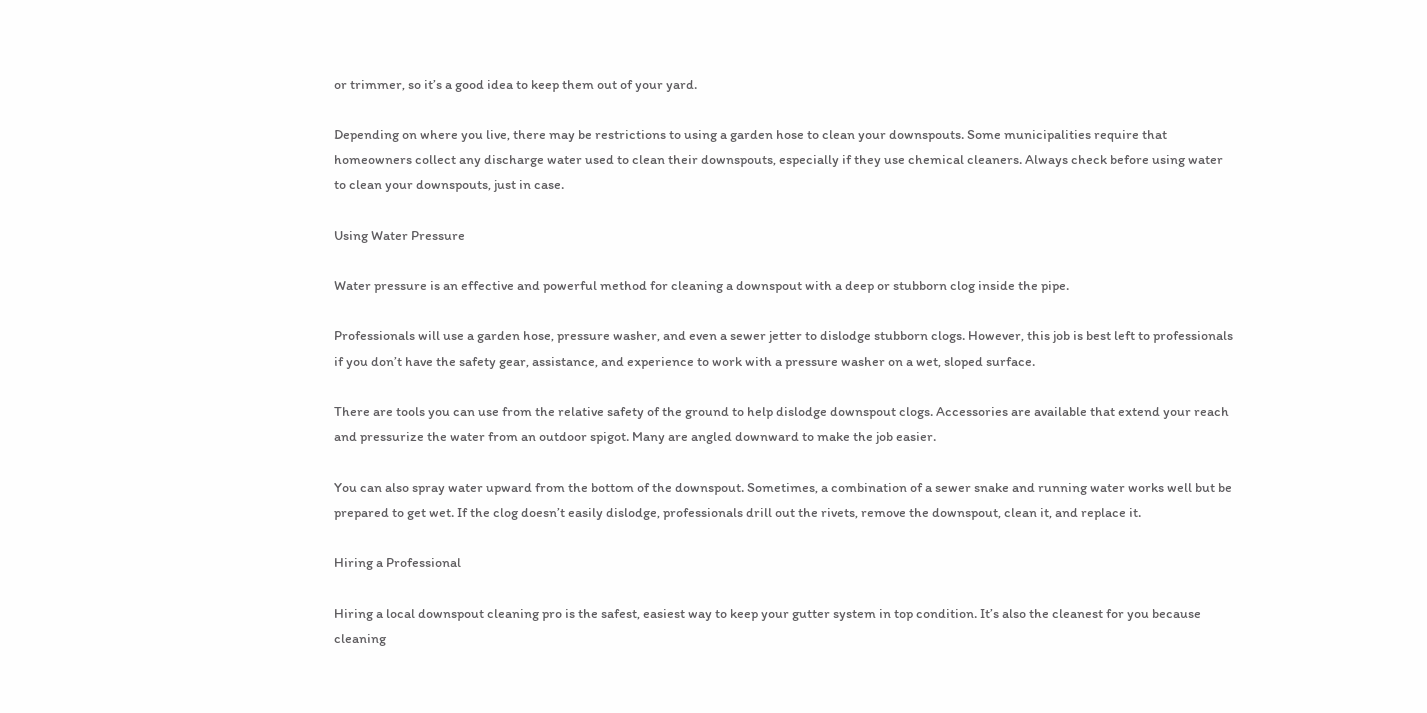or trimmer, so it’s a good idea to keep them out of your yard.

Depending on where you live, there may be restrictions to using a garden hose to clean your downspouts. Some municipalities require that homeowners collect any discharge water used to clean their downspouts, especially if they use chemical cleaners. Always check before using water to clean your downspouts, just in case.

Using Water Pressure

Water pressure is an effective and powerful method for cleaning a downspout with a deep or stubborn clog inside the pipe.

Professionals will use a garden hose, pressure washer, and even a sewer jetter to dislodge stubborn clogs. However, this job is best left to professionals if you don’t have the safety gear, assistance, and experience to work with a pressure washer on a wet, sloped surface.

There are tools you can use from the relative safety of the ground to help dislodge downspout clogs. Accessories are available that extend your reach and pressurize the water from an outdoor spigot. Many are angled downward to make the job easier.

You can also spray water upward from the bottom of the downspout. Sometimes, a combination of a sewer snake and running water works well but be prepared to get wet. If the clog doesn’t easily dislodge, professionals drill out the rivets, remove the downspout, clean it, and replace it.

Hiring a Professional

Hiring a local downspout cleaning pro is the safest, easiest way to keep your gutter system in top condition. It’s also the cleanest for you because cleaning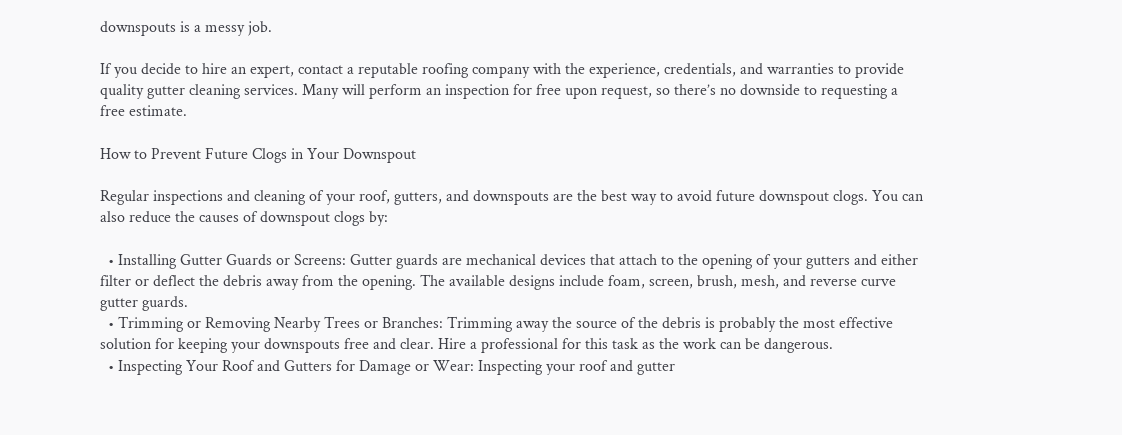downspouts is a messy job.

If you decide to hire an expert, contact a reputable roofing company with the experience, credentials, and warranties to provide quality gutter cleaning services. Many will perform an inspection for free upon request, so there’s no downside to requesting a free estimate.

How to Prevent Future Clogs in Your Downspout

Regular inspections and cleaning of your roof, gutters, and downspouts are the best way to avoid future downspout clogs. You can also reduce the causes of downspout clogs by:

  • Installing Gutter Guards or Screens: Gutter guards are mechanical devices that attach to the opening of your gutters and either filter or deflect the debris away from the opening. The available designs include foam, screen, brush, mesh, and reverse curve gutter guards.
  • Trimming or Removing Nearby Trees or Branches: Trimming away the source of the debris is probably the most effective solution for keeping your downspouts free and clear. Hire a professional for this task as the work can be dangerous.
  • Inspecting Your Roof and Gutters for Damage or Wear: Inspecting your roof and gutter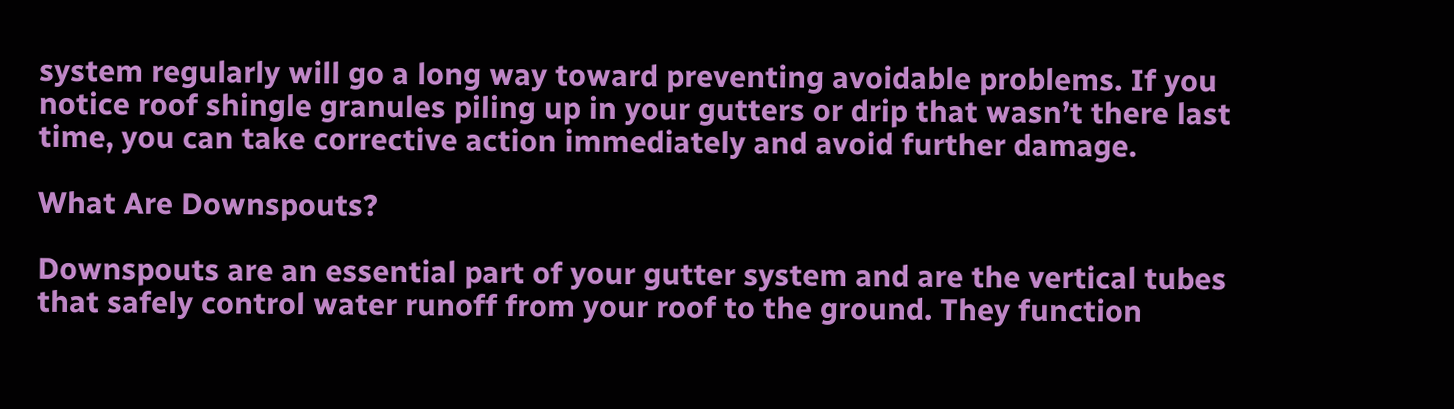system regularly will go a long way toward preventing avoidable problems. If you notice roof shingle granules piling up in your gutters or drip that wasn’t there last time, you can take corrective action immediately and avoid further damage.

What Are Downspouts?

Downspouts are an essential part of your gutter system and are the vertical tubes that safely control water runoff from your roof to the ground. They function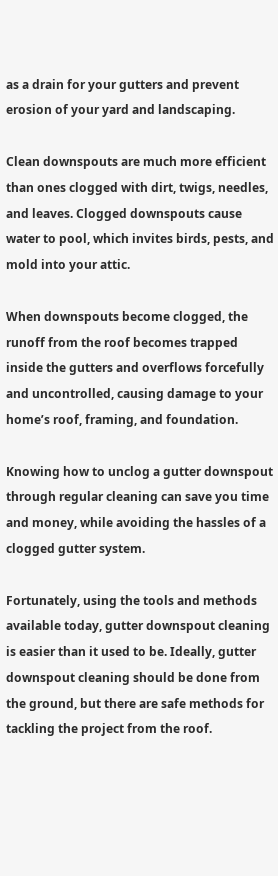as a drain for your gutters and prevent erosion of your yard and landscaping.

Clean downspouts are much more efficient than ones clogged with dirt, twigs, needles, and leaves. Clogged downspouts cause water to pool, which invites birds, pests, and mold into your attic.

When downspouts become clogged, the runoff from the roof becomes trapped inside the gutters and overflows forcefully and uncontrolled, causing damage to your home’s roof, framing, and foundation.

Knowing how to unclog a gutter downspout through regular cleaning can save you time and money, while avoiding the hassles of a clogged gutter system.

Fortunately, using the tools and methods available today, gutter downspout cleaning is easier than it used to be. Ideally, gutter downspout cleaning should be done from the ground, but there are safe methods for tackling the project from the roof.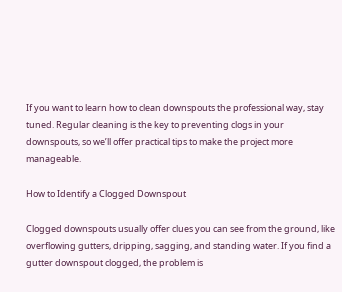If you want to learn how to clean downspouts the professional way, stay tuned. Regular cleaning is the key to preventing clogs in your downspouts, so we’ll offer practical tips to make the project more manageable.

How to Identify a Clogged Downspout

Clogged downspouts usually offer clues you can see from the ground, like overflowing gutters, dripping, sagging, and standing water. If you find a gutter downspout clogged, the problem is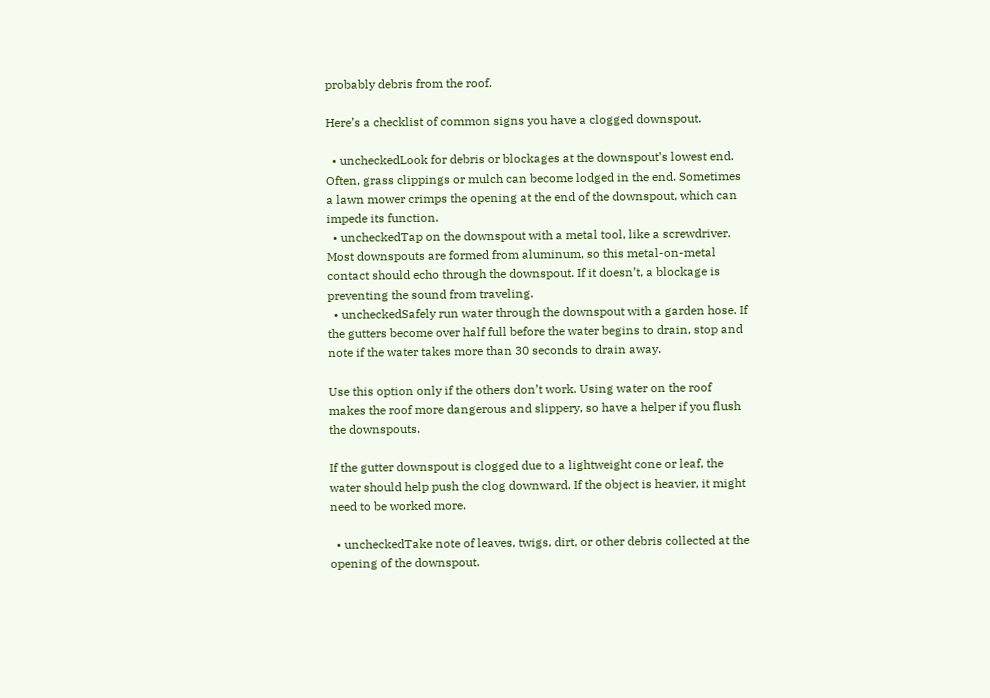probably debris from the roof.

Here’s a checklist of common signs you have a clogged downspout.

  • uncheckedLook for debris or blockages at the downspout’s lowest end. Often, grass clippings or mulch can become lodged in the end. Sometimes a lawn mower crimps the opening at the end of the downspout, which can impede its function.
  • uncheckedTap on the downspout with a metal tool, like a screwdriver. Most downspouts are formed from aluminum, so this metal-on-metal contact should echo through the downspout. If it doesn’t, a blockage is preventing the sound from traveling.
  • uncheckedSafely run water through the downspout with a garden hose. If the gutters become over half full before the water begins to drain, stop and note if the water takes more than 30 seconds to drain away.

Use this option only if the others don’t work. Using water on the roof makes the roof more dangerous and slippery, so have a helper if you flush the downspouts.

If the gutter downspout is clogged due to a lightweight cone or leaf, the water should help push the clog downward. If the object is heavier, it might need to be worked more.

  • uncheckedTake note of leaves, twigs, dirt, or other debris collected at the opening of the downspout.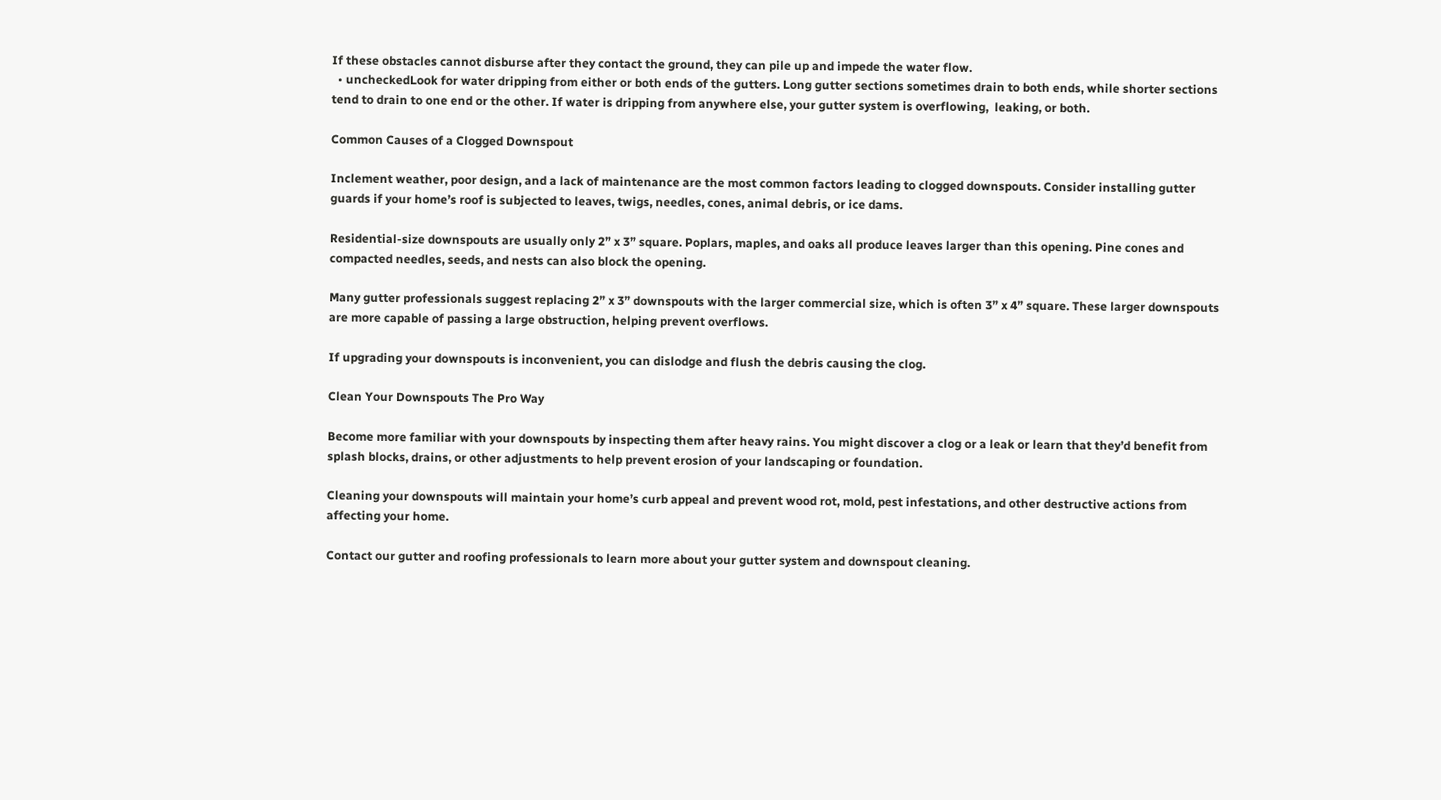If these obstacles cannot disburse after they contact the ground, they can pile up and impede the water flow.
  • uncheckedLook for water dripping from either or both ends of the gutters. Long gutter sections sometimes drain to both ends, while shorter sections tend to drain to one end or the other. If water is dripping from anywhere else, your gutter system is overflowing,  leaking, or both.

Common Causes of a Clogged Downspout

Inclement weather, poor design, and a lack of maintenance are the most common factors leading to clogged downspouts. Consider installing gutter guards if your home’s roof is subjected to leaves, twigs, needles, cones, animal debris, or ice dams.

Residential-size downspouts are usually only 2” x 3” square. Poplars, maples, and oaks all produce leaves larger than this opening. Pine cones and compacted needles, seeds, and nests can also block the opening.

Many gutter professionals suggest replacing 2” x 3” downspouts with the larger commercial size, which is often 3” x 4” square. These larger downspouts are more capable of passing a large obstruction, helping prevent overflows.

If upgrading your downspouts is inconvenient, you can dislodge and flush the debris causing the clog.

Clean Your Downspouts The Pro Way

Become more familiar with your downspouts by inspecting them after heavy rains. You might discover a clog or a leak or learn that they’d benefit from splash blocks, drains, or other adjustments to help prevent erosion of your landscaping or foundation.

Cleaning your downspouts will maintain your home’s curb appeal and prevent wood rot, mold, pest infestations, and other destructive actions from affecting your home.

Contact our gutter and roofing professionals to learn more about your gutter system and downspout cleaning.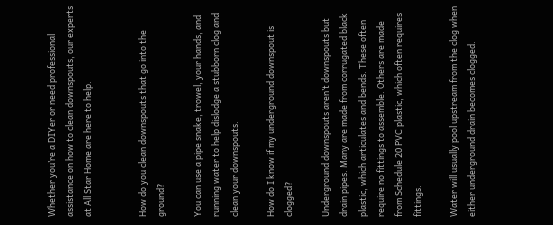Whether you’re a DIYer or need professional assistance on how to clean downspouts, our experts at All Star Home are here to help.


How do you clean downspouts that go into the ground?

You can use a pipe snake, trowel, your hands, and running water to help dislodge a stubborn clog and clean your downspouts.

How do I know if my underground downspout is clogged?

Underground downspouts aren’t downspouts but drain pipes. Many are made from corrugated black plastic, which articulates and bends. These often require no fittings to assemble. Others are made from Schedule 20 PVC plastic, which often requires fittings.

Water will usually pool upstream from the clog when either underground drain becomes clogged.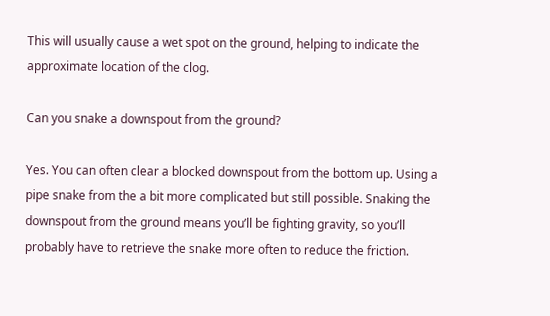This will usually cause a wet spot on the ground, helping to indicate the approximate location of the clog.

Can you snake a downspout from the ground?

Yes. You can often clear a blocked downspout from the bottom up. Using a pipe snake from the a bit more complicated but still possible. Snaking the downspout from the ground means you’ll be fighting gravity, so you’ll probably have to retrieve the snake more often to reduce the friction.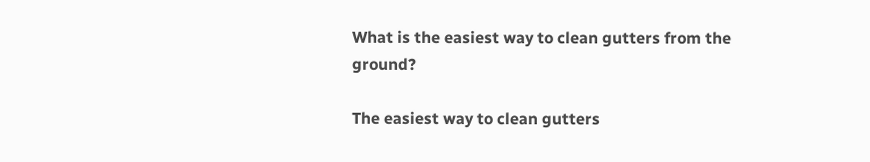What is the easiest way to clean gutters from the ground?

The easiest way to clean gutters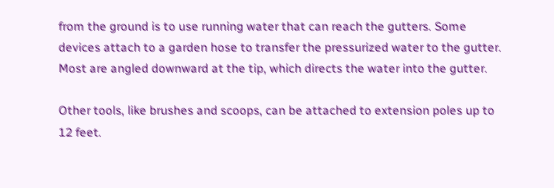from the ground is to use running water that can reach the gutters. Some devices attach to a garden hose to transfer the pressurized water to the gutter. Most are angled downward at the tip, which directs the water into the gutter.

Other tools, like brushes and scoops, can be attached to extension poles up to 12 feet.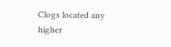Clogs located any higher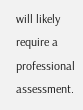will likely require a professional assessment.